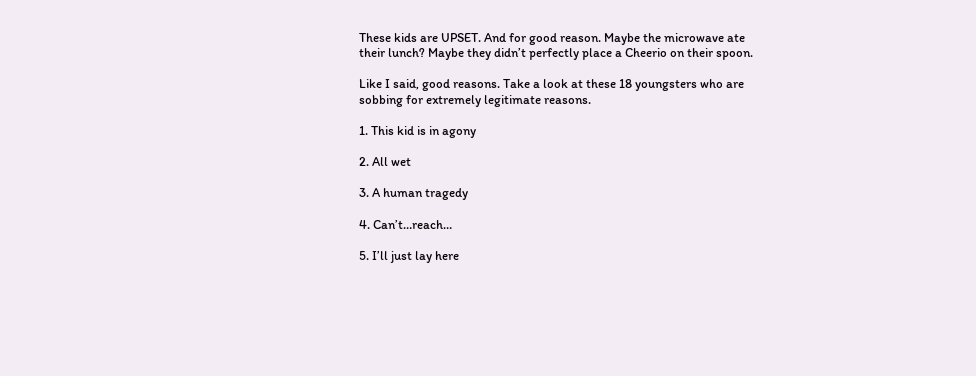These kids are UPSET. And for good reason. Maybe the microwave ate their lunch? Maybe they didn’t perfectly place a Cheerio on their spoon.

Like I said, good reasons. Take a look at these 18 youngsters who are sobbing for extremely legitimate reasons.

1. This kid is in agony

2. All wet

3. A human tragedy

4. Can’t…reach…

5. I’ll just lay here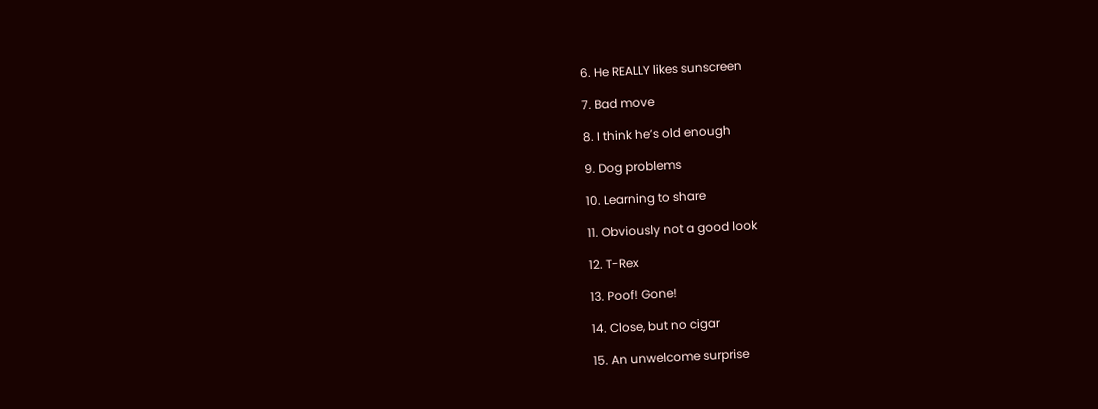6. He REALLY likes sunscreen

7. Bad move

8. I think he’s old enough

9. Dog problems

10. Learning to share

11. Obviously not a good look

12. T-Rex

13. Poof! Gone!

14. Close, but no cigar

15. An unwelcome surprise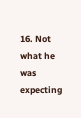16. Not what he was expecting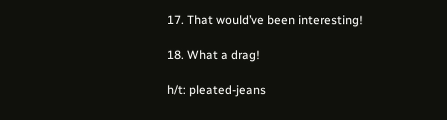17. That would’ve been interesting!

18. What a drag!

h/t: pleated-jeans